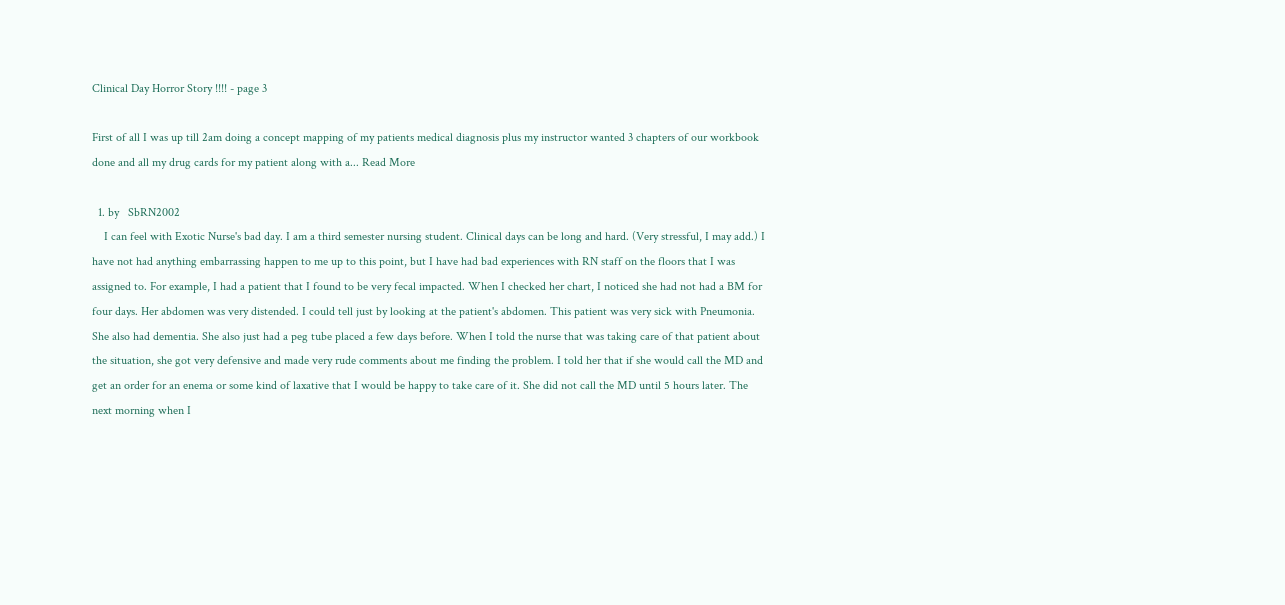Clinical Day Horror Story !!!! - page 3

First of all I was up till 2am doing a concept mapping of my patients medical diagnosis plus my instructor wanted 3 chapters of our workbook done and all my drug cards for my patient along with a... Read More

  1. by   SbRN2002
    I can feel with Exotic Nurse's bad day. I am a third semester nursing student. Clinical days can be long and hard. (Very stressful, I may add.) I have not had anything embarrassing happen to me up to this point, but I have had bad experiences with RN staff on the floors that I was assigned to. For example, I had a patient that I found to be very fecal impacted. When I checked her chart, I noticed she had not had a BM for four days. Her abdomen was very distended. I could tell just by looking at the patient's abdomen. This patient was very sick with Pneumonia. She also had dementia. She also just had a peg tube placed a few days before. When I told the nurse that was taking care of that patient about the situation, she got very defensive and made very rude comments about me finding the problem. I told her that if she would call the MD and get an order for an enema or some kind of laxative that I would be happy to take care of it. She did not call the MD until 5 hours later. The next morning when I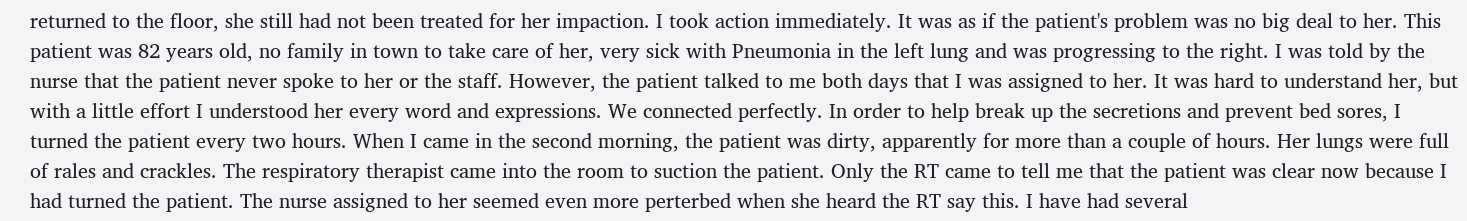returned to the floor, she still had not been treated for her impaction. I took action immediately. It was as if the patient's problem was no big deal to her. This patient was 82 years old, no family in town to take care of her, very sick with Pneumonia in the left lung and was progressing to the right. I was told by the nurse that the patient never spoke to her or the staff. However, the patient talked to me both days that I was assigned to her. It was hard to understand her, but with a little effort I understood her every word and expressions. We connected perfectly. In order to help break up the secretions and prevent bed sores, I turned the patient every two hours. When I came in the second morning, the patient was dirty, apparently for more than a couple of hours. Her lungs were full of rales and crackles. The respiratory therapist came into the room to suction the patient. Only the RT came to tell me that the patient was clear now because I had turned the patient. The nurse assigned to her seemed even more perterbed when she heard the RT say this. I have had several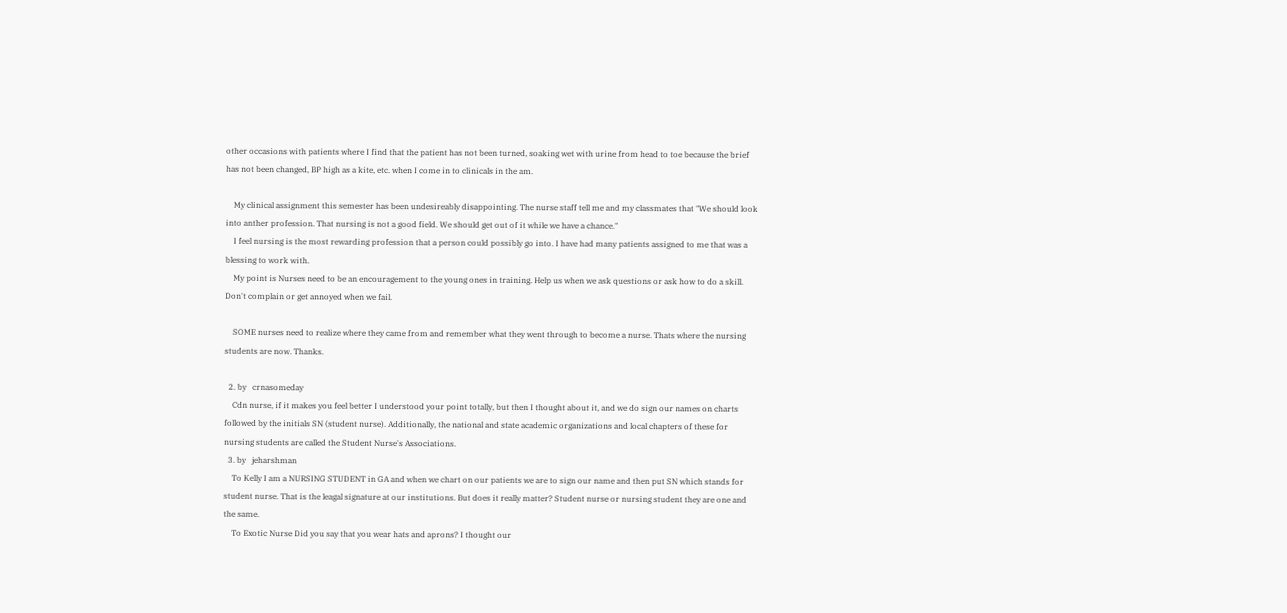other occasions with patients where I find that the patient has not been turned, soaking wet with urine from head to toe because the brief has not been changed, BP high as a kite, etc. when I come in to clinicals in the am.

    My clinical assignment this semester has been undesireably disappointing. The nurse staff tell me and my classmates that "We should look into anther profession. That nursing is not a good field. We should get out of it while we have a chance."
    I feel nursing is the most rewarding profession that a person could possibly go into. I have had many patients assigned to me that was a blessing to work with.
    My point is Nurses need to be an encouragement to the young ones in training. Help us when we ask questions or ask how to do a skill. Don't complain or get annoyed when we fail.

    SOME nurses need to realize where they came from and remember what they went through to become a nurse. Thats where the nursing students are now. Thanks.

  2. by   crnasomeday
    Cdn nurse, if it makes you feel better I understood your point totally, but then I thought about it, and we do sign our names on charts followed by the initials SN (student nurse). Additionally, the national and state academic organizations and local chapters of these for nursing students are called the Student Nurse's Associations.
  3. by   jeharshman
    To Kelly I am a NURSING STUDENT in GA and when we chart on our patients we are to sign our name and then put SN which stands for student nurse. That is the leagal signature at our institutions. But does it really matter? Student nurse or nursing student they are one and the same.
    To Exotic Nurse Did you say that you wear hats and aprons? I thought our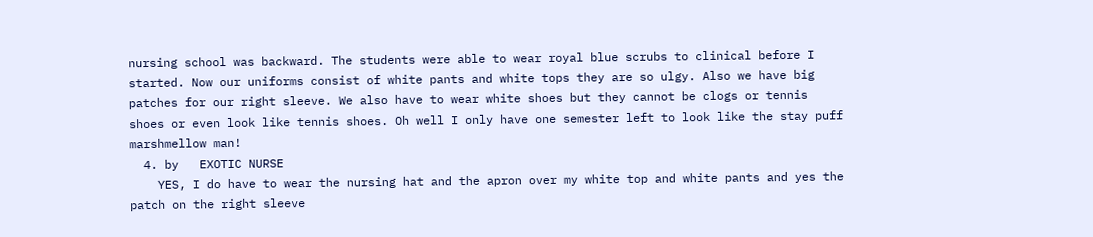nursing school was backward. The students were able to wear royal blue scrubs to clinical before I started. Now our uniforms consist of white pants and white tops they are so ulgy. Also we have big patches for our right sleeve. We also have to wear white shoes but they cannot be clogs or tennis shoes or even look like tennis shoes. Oh well I only have one semester left to look like the stay puff marshmellow man!
  4. by   EXOTIC NURSE
    YES, I do have to wear the nursing hat and the apron over my white top and white pants and yes the patch on the right sleeve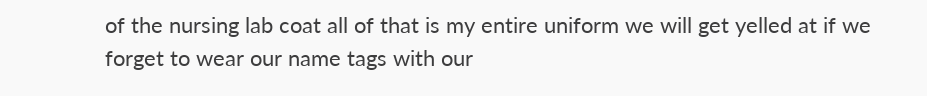of the nursing lab coat all of that is my entire uniform we will get yelled at if we forget to wear our name tags with our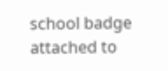school badge attached to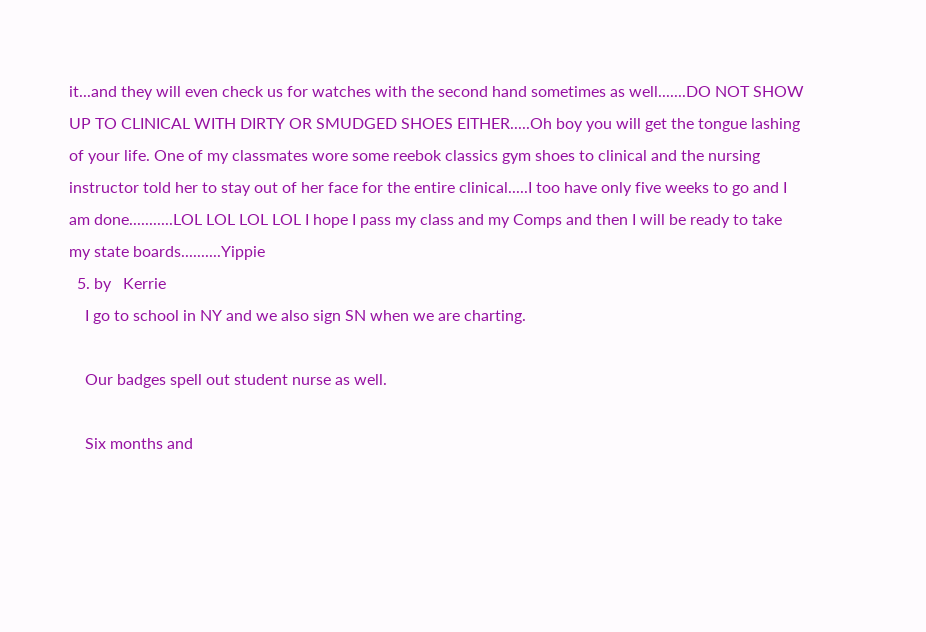it...and they will even check us for watches with the second hand sometimes as well.......DO NOT SHOW UP TO CLINICAL WITH DIRTY OR SMUDGED SHOES EITHER.....Oh boy you will get the tongue lashing of your life. One of my classmates wore some reebok classics gym shoes to clinical and the nursing instructor told her to stay out of her face for the entire clinical.....I too have only five weeks to go and I am done...........LOL LOL LOL LOL I hope I pass my class and my Comps and then I will be ready to take my state boards..........Yippie
  5. by   Kerrie
    I go to school in NY and we also sign SN when we are charting.

    Our badges spell out student nurse as well.

    Six months and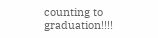counting to graduation!!!!